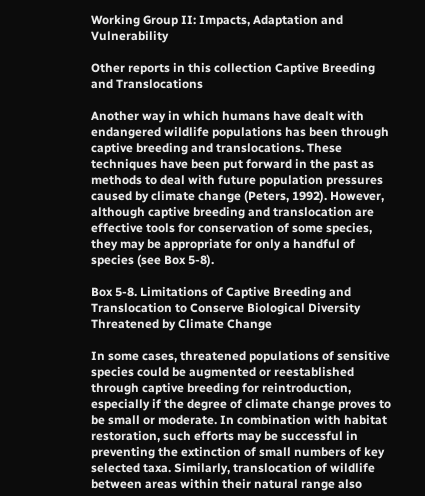Working Group II: Impacts, Adaptation and Vulnerability

Other reports in this collection Captive Breeding and Translocations

Another way in which humans have dealt with endangered wildlife populations has been through captive breeding and translocations. These techniques have been put forward in the past as methods to deal with future population pressures caused by climate change (Peters, 1992). However, although captive breeding and translocation are effective tools for conservation of some species, they may be appropriate for only a handful of species (see Box 5-8).

Box 5-8. Limitations of Captive Breeding and Translocation to Conserve Biological Diversity Threatened by Climate Change

In some cases, threatened populations of sensitive species could be augmented or reestablished through captive breeding for reintroduction, especially if the degree of climate change proves to be small or moderate. In combination with habitat restoration, such efforts may be successful in preventing the extinction of small numbers of key selected taxa. Similarly, translocation of wildlife between areas within their natural range also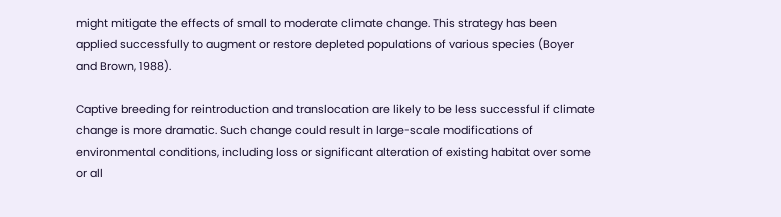might mitigate the effects of small to moderate climate change. This strategy has been applied successfully to augment or restore depleted populations of various species (Boyer and Brown, 1988).

Captive breeding for reintroduction and translocation are likely to be less successful if climate change is more dramatic. Such change could result in large-scale modifications of environmental conditions, including loss or significant alteration of existing habitat over some or all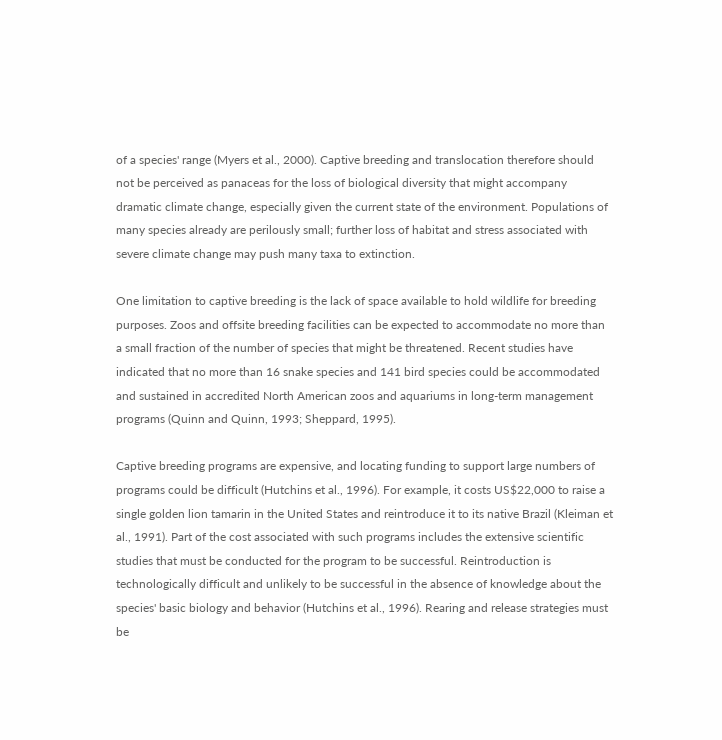of a species' range (Myers et al., 2000). Captive breeding and translocation therefore should not be perceived as panaceas for the loss of biological diversity that might accompany dramatic climate change, especially given the current state of the environment. Populations of many species already are perilously small; further loss of habitat and stress associated with severe climate change may push many taxa to extinction.

One limitation to captive breeding is the lack of space available to hold wildlife for breeding purposes. Zoos and offsite breeding facilities can be expected to accommodate no more than a small fraction of the number of species that might be threatened. Recent studies have indicated that no more than 16 snake species and 141 bird species could be accommodated and sustained in accredited North American zoos and aquariums in long-term management programs (Quinn and Quinn, 1993; Sheppard, 1995).

Captive breeding programs are expensive, and locating funding to support large numbers of programs could be difficult (Hutchins et al., 1996). For example, it costs US$22,000 to raise a single golden lion tamarin in the United States and reintroduce it to its native Brazil (Kleiman et al., 1991). Part of the cost associated with such programs includes the extensive scientific studies that must be conducted for the program to be successful. Reintroduction is technologically difficult and unlikely to be successful in the absence of knowledge about the species' basic biology and behavior (Hutchins et al., 1996). Rearing and release strategies must be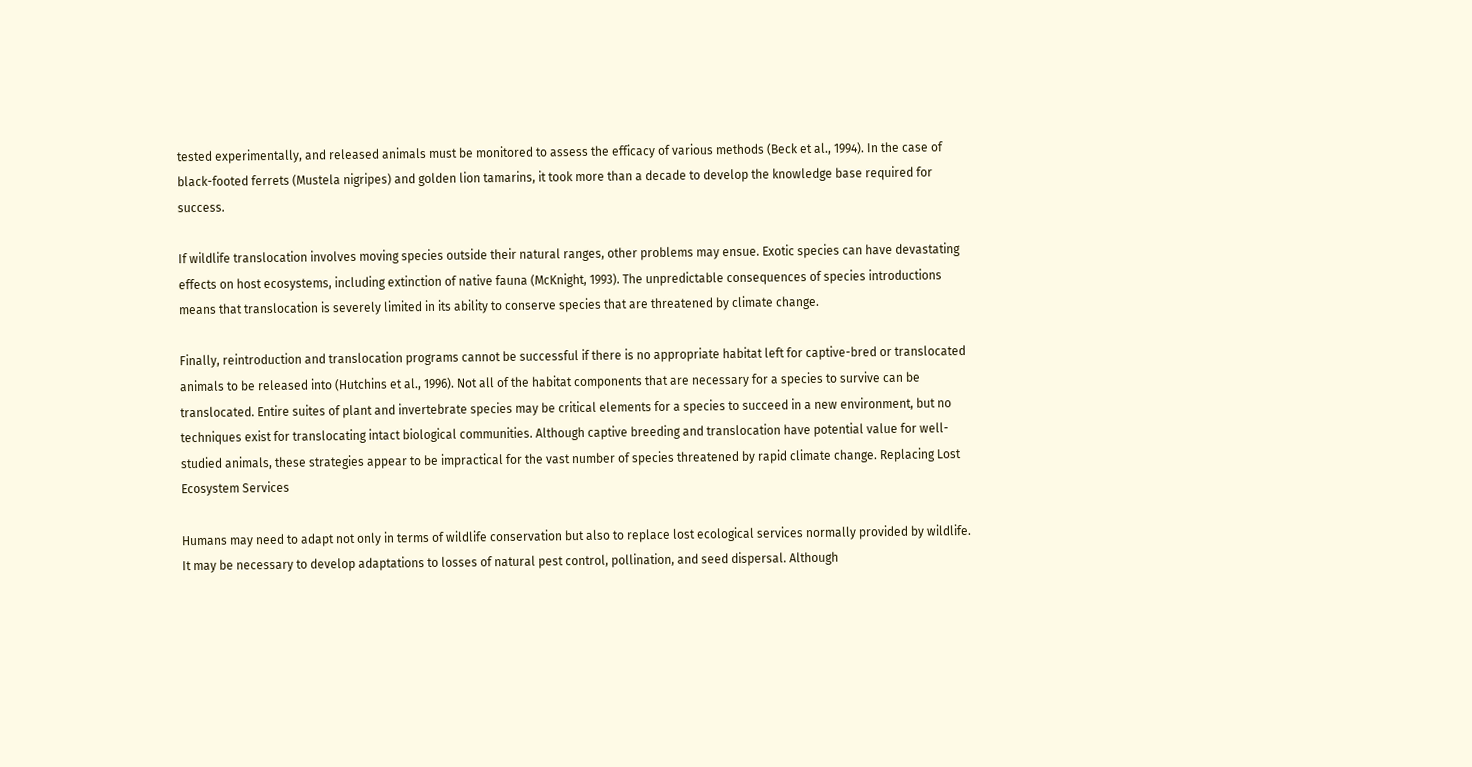tested experimentally, and released animals must be monitored to assess the efficacy of various methods (Beck et al., 1994). In the case of black-footed ferrets (Mustela nigripes) and golden lion tamarins, it took more than a decade to develop the knowledge base required for success.

If wildlife translocation involves moving species outside their natural ranges, other problems may ensue. Exotic species can have devastating effects on host ecosystems, including extinction of native fauna (McKnight, 1993). The unpredictable consequences of species introductions means that translocation is severely limited in its ability to conserve species that are threatened by climate change.

Finally, reintroduction and translocation programs cannot be successful if there is no appropriate habitat left for captive-bred or translocated animals to be released into (Hutchins et al., 1996). Not all of the habitat components that are necessary for a species to survive can be translocated. Entire suites of plant and invertebrate species may be critical elements for a species to succeed in a new environment, but no techniques exist for translocating intact biological communities. Although captive breeding and translocation have potential value for well-studied animals, these strategies appear to be impractical for the vast number of species threatened by rapid climate change. Replacing Lost Ecosystem Services

Humans may need to adapt not only in terms of wildlife conservation but also to replace lost ecological services normally provided by wildlife. It may be necessary to develop adaptations to losses of natural pest control, pollination, and seed dispersal. Although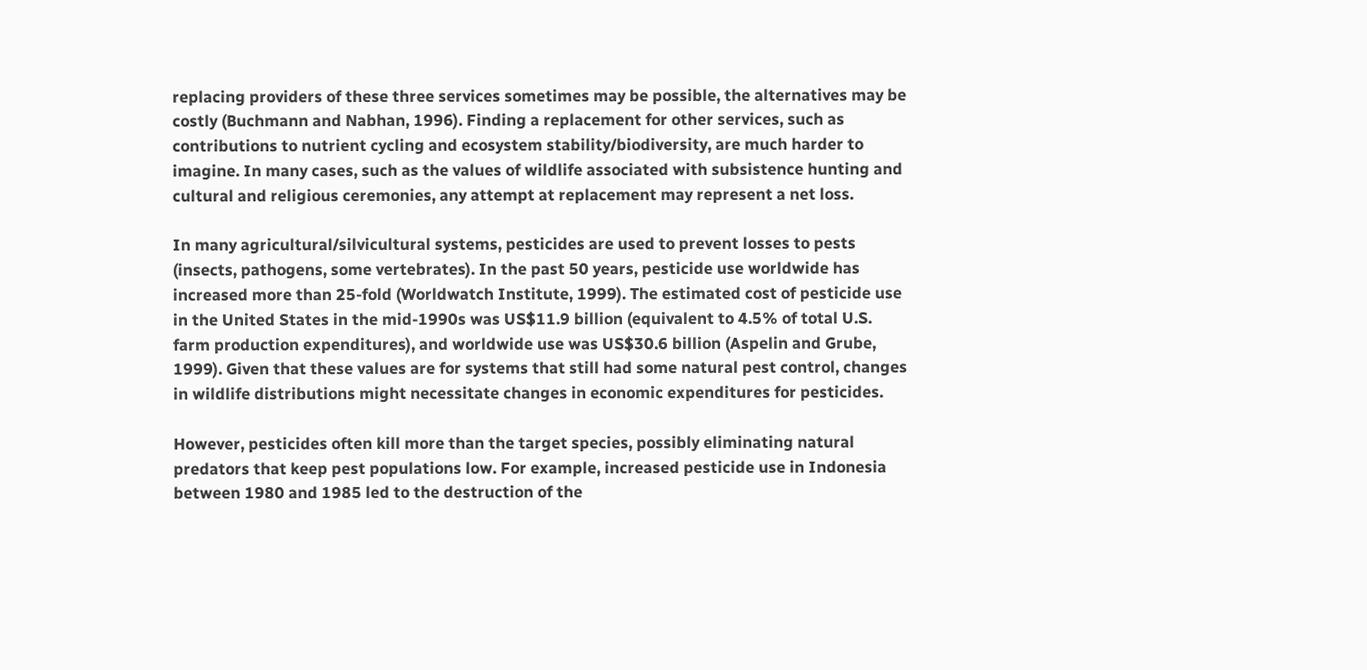replacing providers of these three services sometimes may be possible, the alternatives may be costly (Buchmann and Nabhan, 1996). Finding a replacement for other services, such as contributions to nutrient cycling and ecosystem stability/biodiversity, are much harder to imagine. In many cases, such as the values of wildlife associated with subsistence hunting and cultural and religious ceremonies, any attempt at replacement may represent a net loss.

In many agricultural/silvicultural systems, pesticides are used to prevent losses to pests (insects, pathogens, some vertebrates). In the past 50 years, pesticide use worldwide has increased more than 25-fold (Worldwatch Institute, 1999). The estimated cost of pesticide use in the United States in the mid-1990s was US$11.9 billion (equivalent to 4.5% of total U.S. farm production expenditures), and worldwide use was US$30.6 billion (Aspelin and Grube, 1999). Given that these values are for systems that still had some natural pest control, changes in wildlife distributions might necessitate changes in economic expenditures for pesticides.

However, pesticides often kill more than the target species, possibly eliminating natural predators that keep pest populations low. For example, increased pesticide use in Indonesia between 1980 and 1985 led to the destruction of the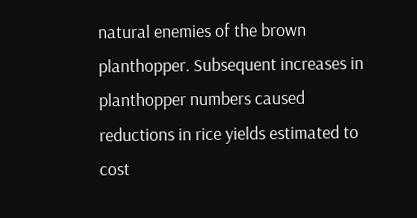natural enemies of the brown planthopper. Subsequent increases in planthopper numbers caused reductions in rice yields estimated to cost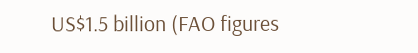US$1.5 billion (FAO figures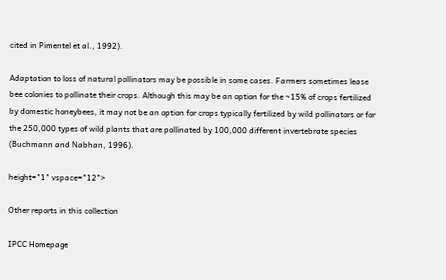cited in Pimentel et al., 1992).

Adaptation to loss of natural pollinators may be possible in some cases. Farmers sometimes lease bee colonies to pollinate their crops. Although this may be an option for the ~15% of crops fertilized by domestic honeybees, it may not be an option for crops typically fertilized by wild pollinators or for the 250,000 types of wild plants that are pollinated by 100,000 different invertebrate species (Buchmann and Nabhan, 1996).

height="1" vspace="12">

Other reports in this collection

IPCC Homepage